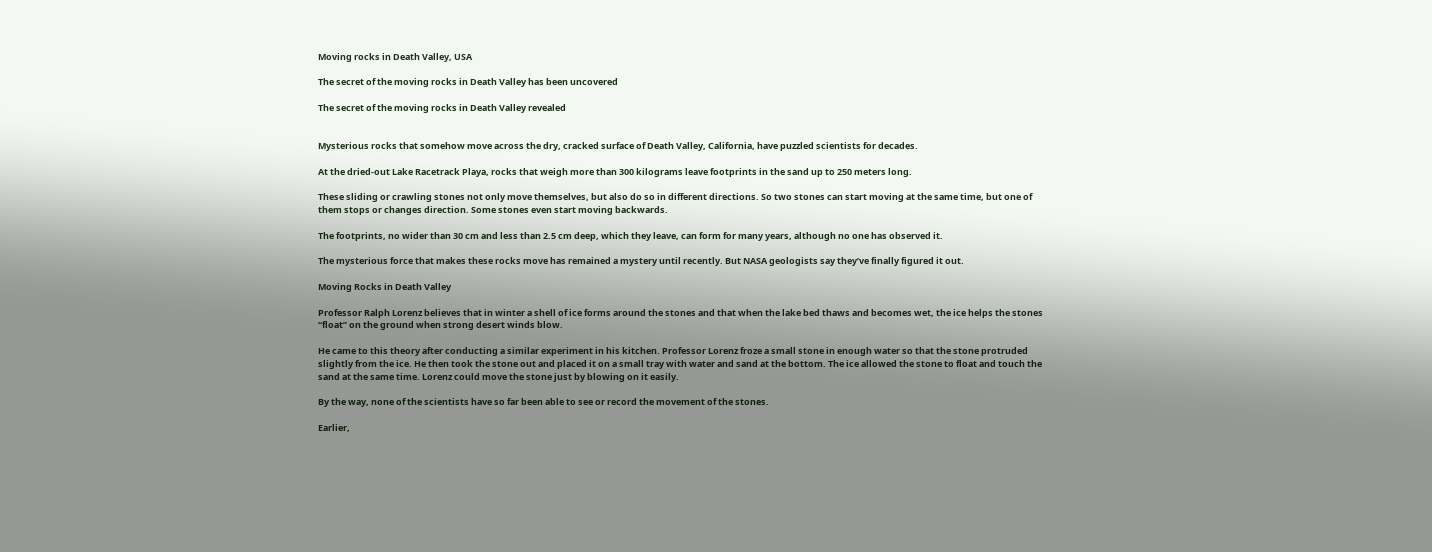Moving rocks in Death Valley, USA

The secret of the moving rocks in Death Valley has been uncovered

The secret of the moving rocks in Death Valley revealed


Mysterious rocks that somehow move across the dry, cracked surface of Death Valley, California, have puzzled scientists for decades.

At the dried-out Lake Racetrack Playa, rocks that weigh more than 300 kilograms leave footprints in the sand up to 250 meters long.

These sliding or crawling stones not only move themselves, but also do so in different directions. So two stones can start moving at the same time, but one of them stops or changes direction. Some stones even start moving backwards.

The footprints, no wider than 30 cm and less than 2.5 cm deep, which they leave, can form for many years, although no one has observed it.

The mysterious force that makes these rocks move has remained a mystery until recently. But NASA geologists say they’ve finally figured it out.

Moving Rocks in Death Valley

Professor Ralph Lorenz believes that in winter a shell of ice forms around the stones and that when the lake bed thaws and becomes wet, the ice helps the stones “float” on the ground when strong desert winds blow.

He came to this theory after conducting a similar experiment in his kitchen. Professor Lorenz froze a small stone in enough water so that the stone protruded slightly from the ice. He then took the stone out and placed it on a small tray with water and sand at the bottom. The ice allowed the stone to float and touch the sand at the same time. Lorenz could move the stone just by blowing on it easily.

By the way, none of the scientists have so far been able to see or record the movement of the stones.

Earlier,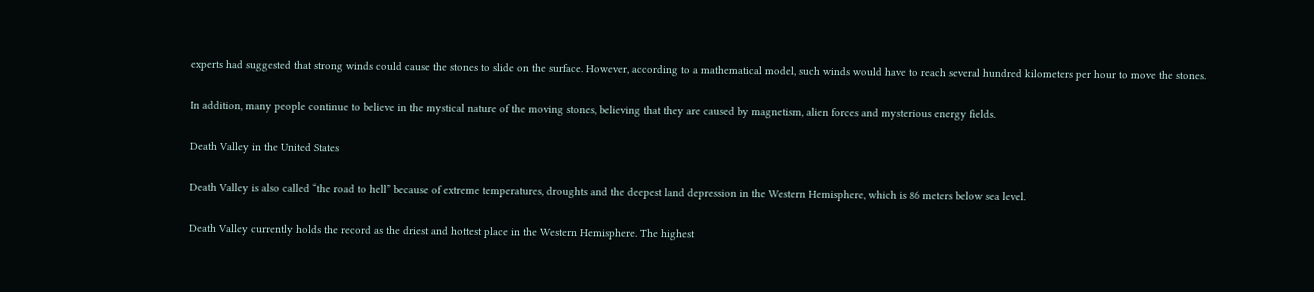experts had suggested that strong winds could cause the stones to slide on the surface. However, according to a mathematical model, such winds would have to reach several hundred kilometers per hour to move the stones.

In addition, many people continue to believe in the mystical nature of the moving stones, believing that they are caused by magnetism, alien forces and mysterious energy fields.

Death Valley in the United States

Death Valley is also called “the road to hell” because of extreme temperatures, droughts and the deepest land depression in the Western Hemisphere, which is 86 meters below sea level.

Death Valley currently holds the record as the driest and hottest place in the Western Hemisphere. The highest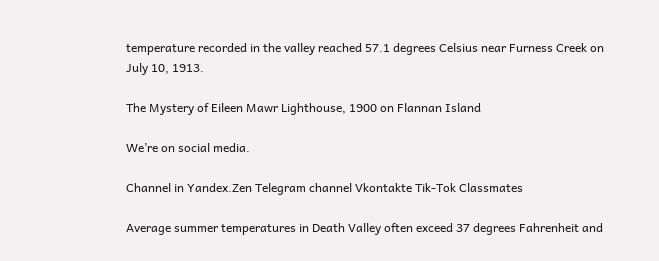temperature recorded in the valley reached 57.1 degrees Celsius near Furness Creek on July 10, 1913.

The Mystery of Eileen Mawr Lighthouse, 1900 on Flannan Island

We’re on social media.

Channel in Yandex.Zen Telegram channel Vkontakte Tik-Tok Classmates

Average summer temperatures in Death Valley often exceed 37 degrees Fahrenheit and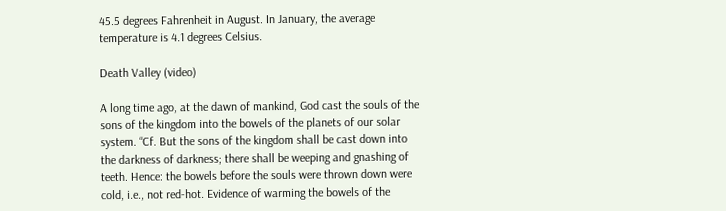45.5 degrees Fahrenheit in August. In January, the average temperature is 4.1 degrees Celsius.

Death Valley (video)

A long time ago, at the dawn of mankind, God cast the souls of the sons of the kingdom into the bowels of the planets of our solar system. “Cf. But the sons of the kingdom shall be cast down into the darkness of darkness; there shall be weeping and gnashing of teeth. Hence: the bowels before the souls were thrown down were cold, i.e., not red-hot. Evidence of warming the bowels of the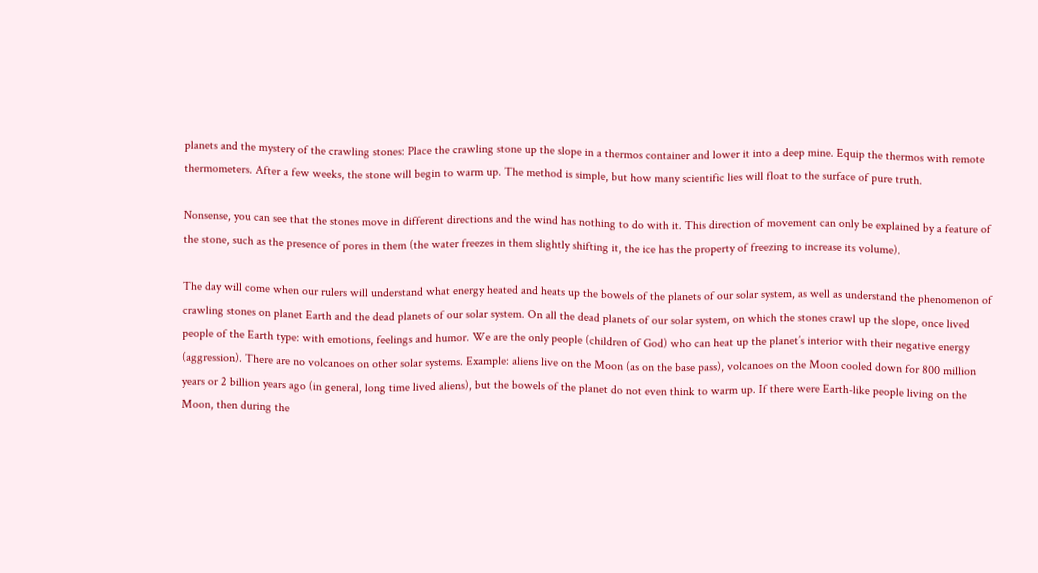planets and the mystery of the crawling stones: Place the crawling stone up the slope in a thermos container and lower it into a deep mine. Equip the thermos with remote thermometers. After a few weeks, the stone will begin to warm up. The method is simple, but how many scientific lies will float to the surface of pure truth.

Nonsense, you can see that the stones move in different directions and the wind has nothing to do with it. This direction of movement can only be explained by a feature of the stone, such as the presence of pores in them (the water freezes in them slightly shifting it, the ice has the property of freezing to increase its volume).

The day will come when our rulers will understand what energy heated and heats up the bowels of the planets of our solar system, as well as understand the phenomenon of crawling stones on planet Earth and the dead planets of our solar system. On all the dead planets of our solar system, on which the stones crawl up the slope, once lived people of the Earth type: with emotions, feelings and humor. We are the only people (children of God) who can heat up the planet’s interior with their negative energy (aggression). There are no volcanoes on other solar systems. Example: aliens live on the Moon (as on the base pass), volcanoes on the Moon cooled down for 800 million years or 2 billion years ago (in general, long time lived aliens), but the bowels of the planet do not even think to warm up. If there were Earth-like people living on the Moon, then during the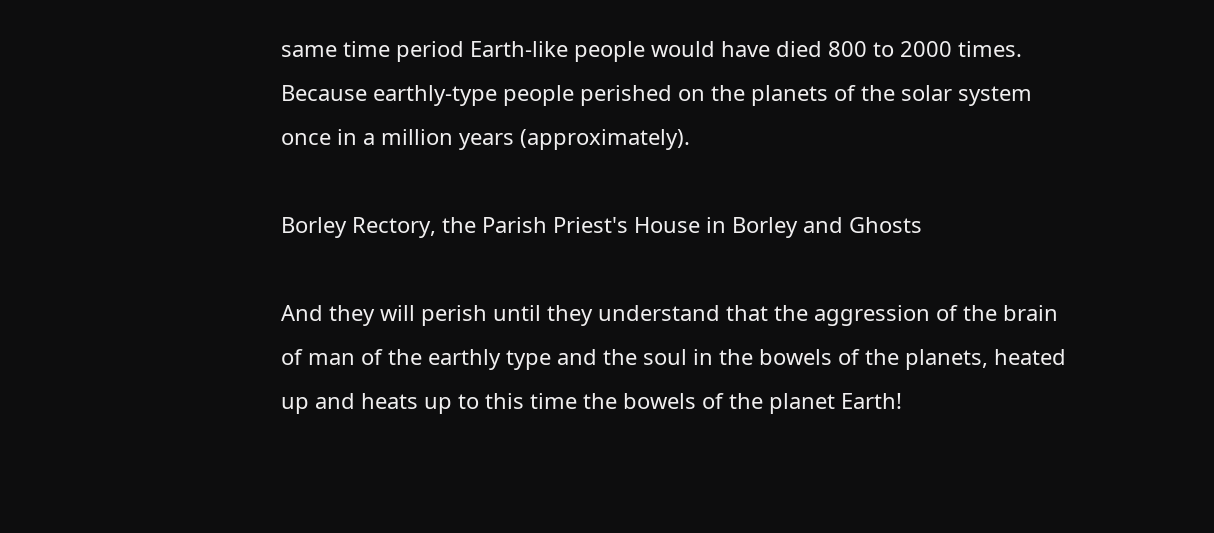same time period Earth-like people would have died 800 to 2000 times. Because earthly-type people perished on the planets of the solar system once in a million years (approximately).

Borley Rectory, the Parish Priest's House in Borley and Ghosts

And they will perish until they understand that the aggression of the brain of man of the earthly type and the soul in the bowels of the planets, heated up and heats up to this time the bowels of the planet Earth!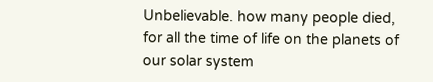Unbelievable. how many people died, for all the time of life on the planets of our solar system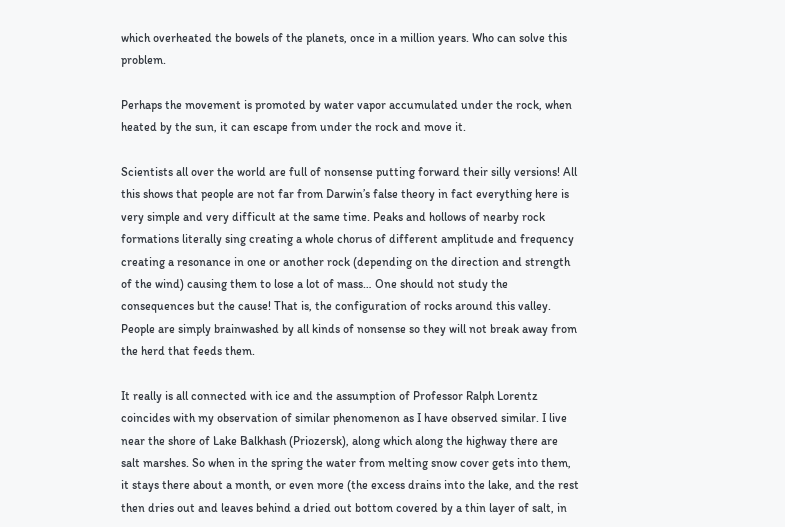which overheated the bowels of the planets, once in a million years. Who can solve this problem.

Perhaps the movement is promoted by water vapor accumulated under the rock, when heated by the sun, it can escape from under the rock and move it.

Scientists all over the world are full of nonsense putting forward their silly versions! All this shows that people are not far from Darwin’s false theory in fact everything here is very simple and very difficult at the same time. Peaks and hollows of nearby rock formations literally sing creating a whole chorus of different amplitude and frequency creating a resonance in one or another rock (depending on the direction and strength of the wind) causing them to lose a lot of mass… One should not study the consequences but the cause! That is, the configuration of rocks around this valley. People are simply brainwashed by all kinds of nonsense so they will not break away from the herd that feeds them.

It really is all connected with ice and the assumption of Professor Ralph Lorentz coincides with my observation of similar phenomenon as I have observed similar. I live near the shore of Lake Balkhash (Priozersk), along which along the highway there are salt marshes. So when in the spring the water from melting snow cover gets into them, it stays there about a month, or even more (the excess drains into the lake, and the rest then dries out and leaves behind a dried out bottom covered by a thin layer of salt, in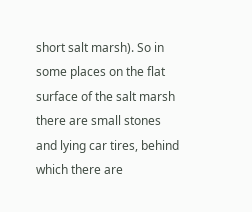short salt marsh). So in some places on the flat surface of the salt marsh there are small stones and lying car tires, behind which there are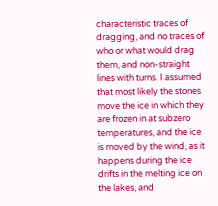characteristic traces of dragging, and no traces of who or what would drag them, and non-straight lines with turns. I assumed that most likely the stones move the ice in which they are frozen in at subzero temperatures, and the ice is moved by the wind, as it happens during the ice drifts in the melting ice on the lakes, and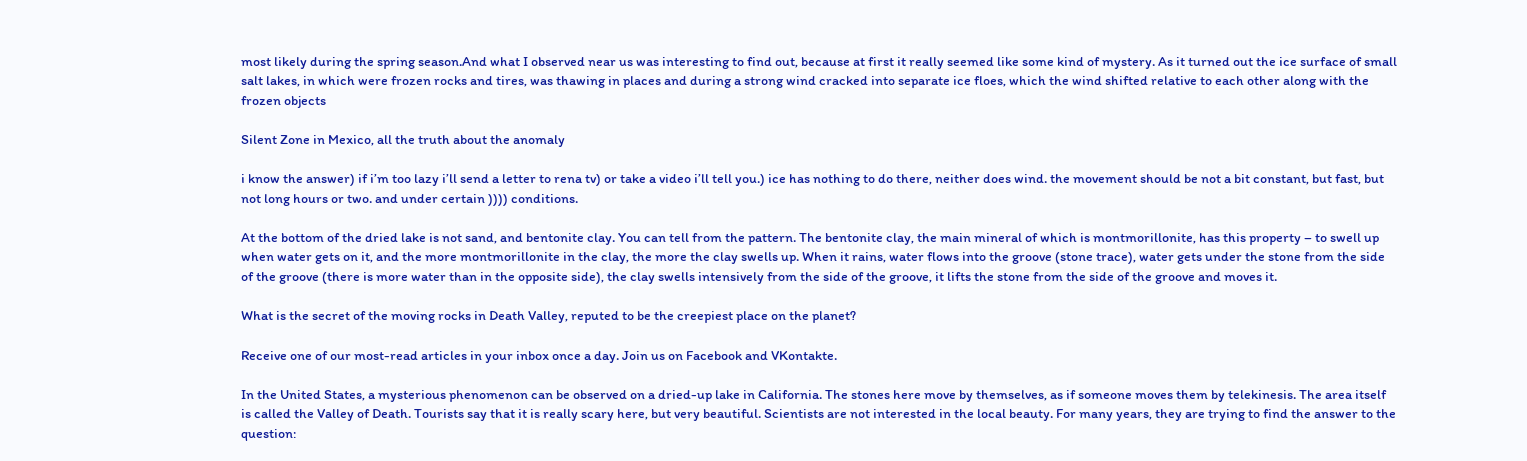most likely during the spring season.And what I observed near us was interesting to find out, because at first it really seemed like some kind of mystery. As it turned out the ice surface of small salt lakes, in which were frozen rocks and tires, was thawing in places and during a strong wind cracked into separate ice floes, which the wind shifted relative to each other along with the frozen objects

Silent Zone in Mexico, all the truth about the anomaly

i know the answer) if i’m too lazy i’ll send a letter to rena tv) or take a video i’ll tell you.) ice has nothing to do there, neither does wind. the movement should be not a bit constant, but fast, but not long hours or two. and under certain )))) conditions.

At the bottom of the dried lake is not sand, and bentonite clay. You can tell from the pattern. The bentonite clay, the main mineral of which is montmorillonite, has this property – to swell up when water gets on it, and the more montmorillonite in the clay, the more the clay swells up. When it rains, water flows into the groove (stone trace), water gets under the stone from the side of the groove (there is more water than in the opposite side), the clay swells intensively from the side of the groove, it lifts the stone from the side of the groove and moves it.

What is the secret of the moving rocks in Death Valley, reputed to be the creepiest place on the planet?

Receive one of our most-read articles in your inbox once a day. Join us on Facebook and VKontakte.

In the United States, a mysterious phenomenon can be observed on a dried-up lake in California. The stones here move by themselves, as if someone moves them by telekinesis. The area itself is called the Valley of Death. Tourists say that it is really scary here, but very beautiful. Scientists are not interested in the local beauty. For many years, they are trying to find the answer to the question: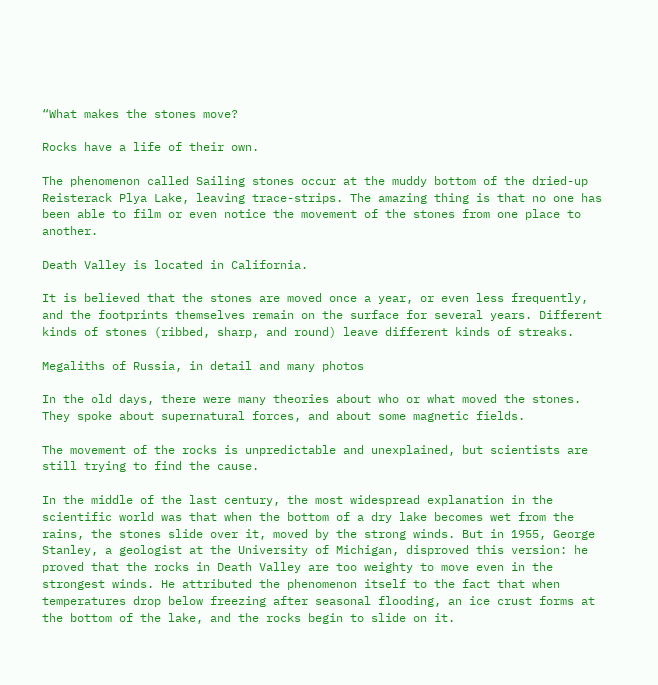“What makes the stones move?

Rocks have a life of their own.

The phenomenon called Sailing stones occur at the muddy bottom of the dried-up Reisterack Plya Lake, leaving trace-strips. The amazing thing is that no one has been able to film or even notice the movement of the stones from one place to another.

Death Valley is located in California.

It is believed that the stones are moved once a year, or even less frequently, and the footprints themselves remain on the surface for several years. Different kinds of stones (ribbed, sharp, and round) leave different kinds of streaks.

Megaliths of Russia, in detail and many photos

In the old days, there were many theories about who or what moved the stones. They spoke about supernatural forces, and about some magnetic fields.

The movement of the rocks is unpredictable and unexplained, but scientists are still trying to find the cause.

In the middle of the last century, the most widespread explanation in the scientific world was that when the bottom of a dry lake becomes wet from the rains, the stones slide over it, moved by the strong winds. But in 1955, George Stanley, a geologist at the University of Michigan, disproved this version: he proved that the rocks in Death Valley are too weighty to move even in the strongest winds. He attributed the phenomenon itself to the fact that when temperatures drop below freezing after seasonal flooding, an ice crust forms at the bottom of the lake, and the rocks begin to slide on it.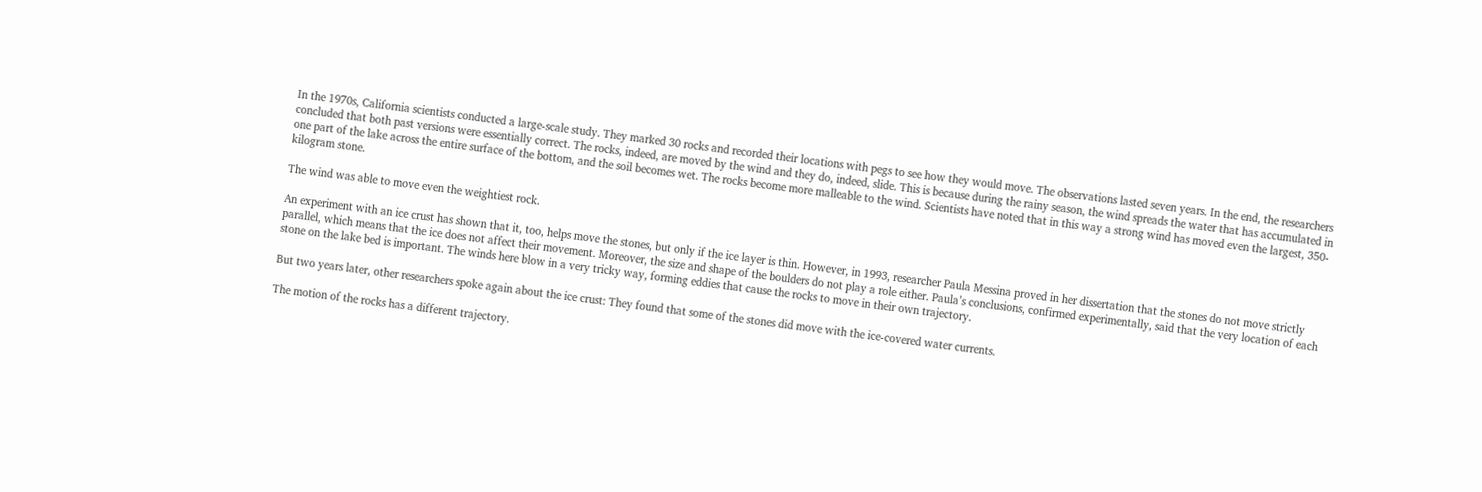In the 1970s, California scientists conducted a large-scale study. They marked 30 rocks and recorded their locations with pegs to see how they would move. The observations lasted seven years. In the end, the researchers concluded that both past versions were essentially correct. The rocks, indeed, are moved by the wind and they do, indeed, slide. This is because during the rainy season, the wind spreads the water that has accumulated in one part of the lake across the entire surface of the bottom, and the soil becomes wet. The rocks become more malleable to the wind. Scientists have noted that in this way a strong wind has moved even the largest, 350-kilogram stone.

The wind was able to move even the weightiest rock.

An experiment with an ice crust has shown that it, too, helps move the stones, but only if the ice layer is thin. However, in 1993, researcher Paula Messina proved in her dissertation that the stones do not move strictly parallel, which means that the ice does not affect their movement. Moreover, the size and shape of the boulders do not play a role either. Paula’s conclusions, confirmed experimentally, said that the very location of each stone on the lake bed is important. The winds here blow in a very tricky way, forming eddies that cause the rocks to move in their own trajectory.

But two years later, other researchers spoke again about the ice crust: They found that some of the stones did move with the ice-covered water currents.

The motion of the rocks has a different trajectory.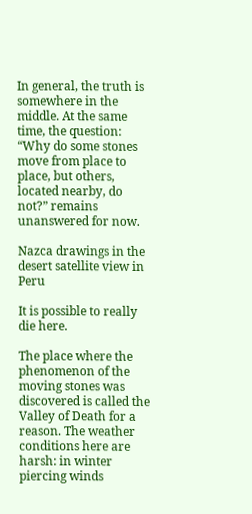In general, the truth is somewhere in the middle. At the same time, the question: “Why do some stones move from place to place, but others, located nearby, do not?” remains unanswered for now.

Nazca drawings in the desert satellite view in Peru

It is possible to really die here.

The place where the phenomenon of the moving stones was discovered is called the Valley of Death for a reason. The weather conditions here are harsh: in winter piercing winds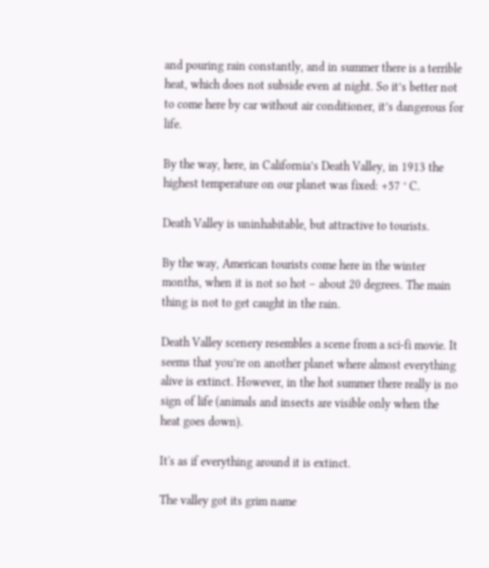and pouring rain constantly, and in summer there is a terrible heat, which does not subside even at night. So it’s better not to come here by car without air conditioner, it’s dangerous for life.

By the way, here, in California’s Death Valley, in 1913 the highest temperature on our planet was fixed: +57 ° C.

Death Valley is uninhabitable, but attractive to tourists.

By the way, American tourists come here in the winter months, when it is not so hot – about 20 degrees. The main thing is not to get caught in the rain.

Death Valley scenery resembles a scene from a sci-fi movie. It seems that you’re on another planet where almost everything alive is extinct. However, in the hot summer there really is no sign of life (animals and insects are visible only when the heat goes down).

It's as if everything around it is extinct.

The valley got its grim name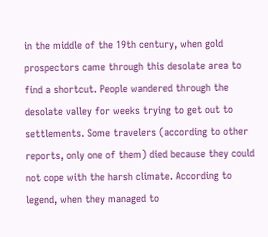in the middle of the 19th century, when gold prospectors came through this desolate area to find a shortcut. People wandered through the desolate valley for weeks trying to get out to settlements. Some travelers (according to other reports, only one of them) died because they could not cope with the harsh climate. According to legend, when they managed to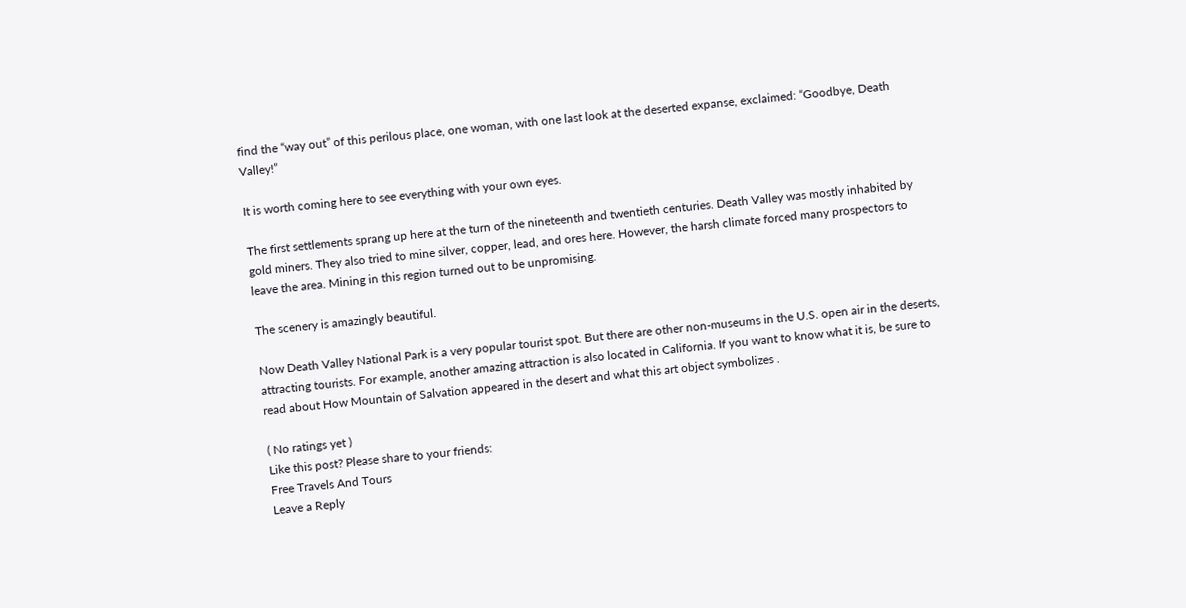find the “way out” of this perilous place, one woman, with one last look at the deserted expanse, exclaimed: “Goodbye, Death Valley!”

It is worth coming here to see everything with your own eyes.

The first settlements sprang up here at the turn of the nineteenth and twentieth centuries. Death Valley was mostly inhabited by gold miners. They also tried to mine silver, copper, lead, and ores here. However, the harsh climate forced many prospectors to leave the area. Mining in this region turned out to be unpromising.

The scenery is amazingly beautiful.

Now Death Valley National Park is a very popular tourist spot. But there are other non-museums in the U.S. open air in the deserts, attracting tourists. For example, another amazing attraction is also located in California. If you want to know what it is, be sure to read about How Mountain of Salvation appeared in the desert and what this art object symbolizes .

( No ratings yet )
Like this post? Please share to your friends:
Free Travels And Tours
Leave a Reply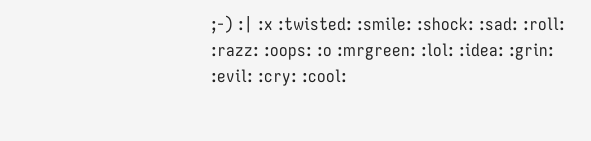;-) :| :x :twisted: :smile: :shock: :sad: :roll: :razz: :oops: :o :mrgreen: :lol: :idea: :grin: :evil: :cry: :cool: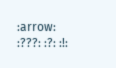:arrow: :???: :?: :!: